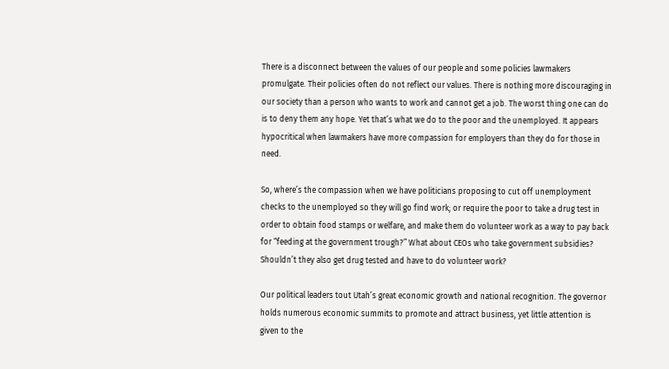There is a disconnect between the values of our people and some policies lawmakers promulgate. Their policies often do not reflect our values. There is nothing more discouraging in our society than a person who wants to work and cannot get a job. The worst thing one can do is to deny them any hope. Yet that’s what we do to the poor and the unemployed. It appears hypocritical when lawmakers have more compassion for employers than they do for those in need.

So, where’s the compassion when we have politicians proposing to cut off unemployment checks to the unemployed so they will go find work; or require the poor to take a drug test in order to obtain food stamps or welfare, and make them do volunteer work as a way to pay back for “feeding at the government trough?” What about CEOs who take government subsidies? Shouldn’t they also get drug tested and have to do volunteer work?

Our political leaders tout Utah’s great economic growth and national recognition. The governor holds numerous economic summits to promote and attract business, yet little attention is given to the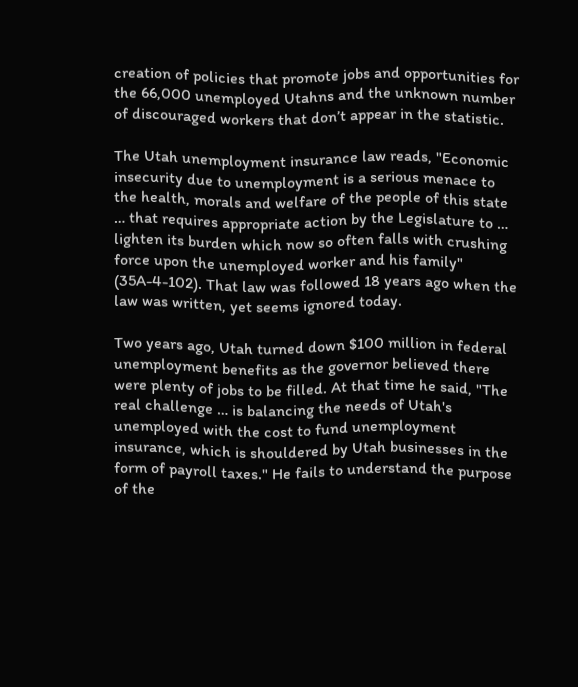creation of policies that promote jobs and opportunities for the 66,000 unemployed Utahns and the unknown number of discouraged workers that don’t appear in the statistic.

The Utah unemployment insurance law reads, "Economic insecurity due to unemployment is a serious menace to the health, morals and welfare of the people of this state … that requires appropriate action by the Legislature to … lighten its burden which now so often falls with crushing force upon the unemployed worker and his family" (35A-4-102). That law was followed 18 years ago when the law was written, yet seems ignored today.

Two years ago, Utah turned down $100 million in federal unemployment benefits as the governor believed there were plenty of jobs to be filled. At that time he said, "The real challenge … is balancing the needs of Utah's unemployed with the cost to fund unemployment insurance, which is shouldered by Utah businesses in the form of payroll taxes." He fails to understand the purpose of the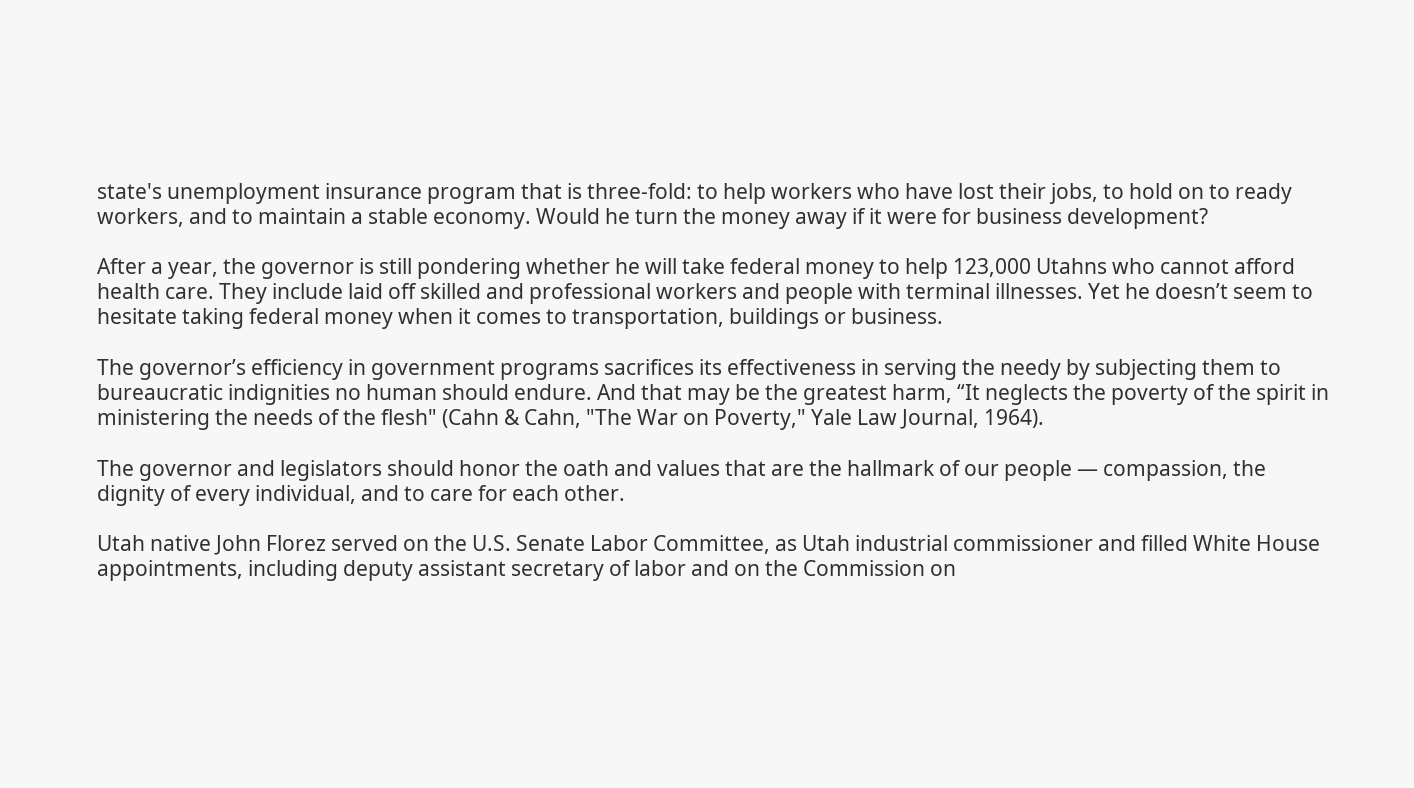state's unemployment insurance program that is three-fold: to help workers who have lost their jobs, to hold on to ready workers, and to maintain a stable economy. Would he turn the money away if it were for business development?

After a year, the governor is still pondering whether he will take federal money to help 123,000 Utahns who cannot afford health care. They include laid off skilled and professional workers and people with terminal illnesses. Yet he doesn’t seem to hesitate taking federal money when it comes to transportation, buildings or business.

The governor’s efficiency in government programs sacrifices its effectiveness in serving the needy by subjecting them to bureaucratic indignities no human should endure. And that may be the greatest harm, “It neglects the poverty of the spirit in ministering the needs of the flesh" (Cahn & Cahn, "The War on Poverty," Yale Law Journal, 1964).

The governor and legislators should honor the oath and values that are the hallmark of our people — compassion, the dignity of every individual, and to care for each other.

Utah native John Florez served on the U.S. Senate Labor Committee, as Utah industrial commissioner and filled White House appointments, including deputy assistant secretary of labor and on the Commission on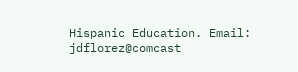Hispanic Education. Email: jdflorez@comcast